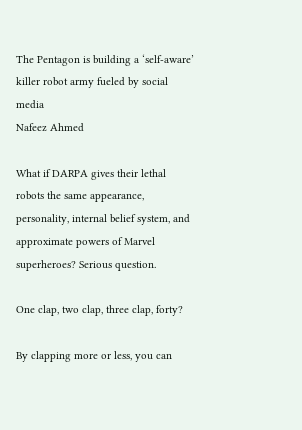The Pentagon is building a ‘self-aware’ killer robot army fueled by social media
Nafeez Ahmed

What if DARPA gives their lethal robots the same appearance, personality, internal belief system, and approximate powers of Marvel superheroes? Serious question.

One clap, two clap, three clap, forty?

By clapping more or less, you can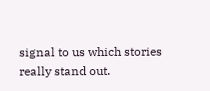signal to us which stories really stand out.